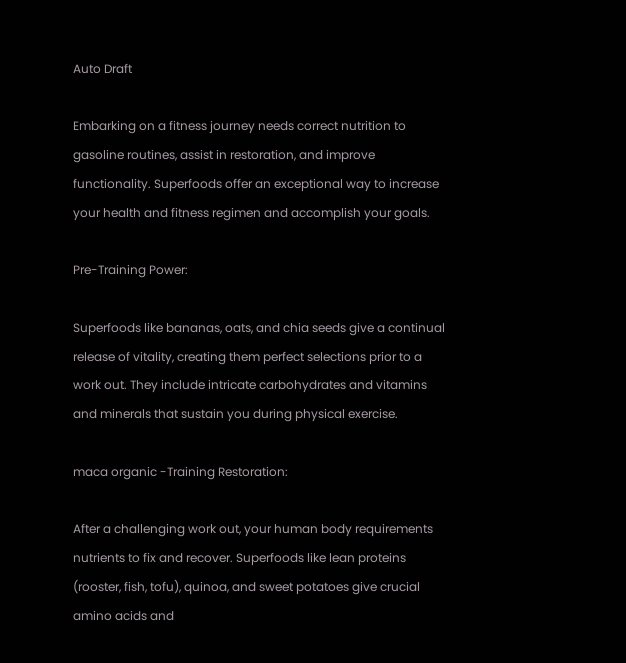Auto Draft

Embarking on a fitness journey needs correct nutrition to gasoline routines, assist in restoration, and improve functionality. Superfoods offer an exceptional way to increase your health and fitness regimen and accomplish your goals.

Pre-Training Power:

Superfoods like bananas, oats, and chia seeds give a continual release of vitality, creating them perfect selections prior to a work out. They include intricate carbohydrates and vitamins and minerals that sustain you during physical exercise.

maca organic -Training Restoration:

After a challenging work out, your human body requirements nutrients to fix and recover. Superfoods like lean proteins (rooster, fish, tofu), quinoa, and sweet potatoes give crucial amino acids and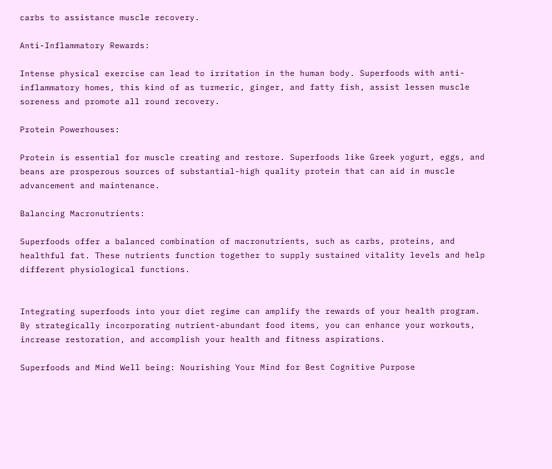carbs to assistance muscle recovery.

Anti-Inflammatory Rewards:

Intense physical exercise can lead to irritation in the human body. Superfoods with anti-inflammatory homes, this kind of as turmeric, ginger, and fatty fish, assist lessen muscle soreness and promote all round recovery.

Protein Powerhouses:

Protein is essential for muscle creating and restore. Superfoods like Greek yogurt, eggs, and beans are prosperous sources of substantial-high quality protein that can aid in muscle advancement and maintenance.

Balancing Macronutrients:

Superfoods offer a balanced combination of macronutrients, such as carbs, proteins, and healthful fat. These nutrients function together to supply sustained vitality levels and help different physiological functions.


Integrating superfoods into your diet regime can amplify the rewards of your health program. By strategically incorporating nutrient-abundant food items, you can enhance your workouts, increase restoration, and accomplish your health and fitness aspirations.

Superfoods and Mind Well being: Nourishing Your Mind for Best Cognitive Purpose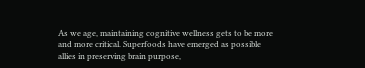As we age, maintaining cognitive wellness gets to be more and more critical. Superfoods have emerged as possible allies in preserving brain purpose,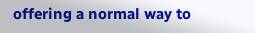offering a normal way to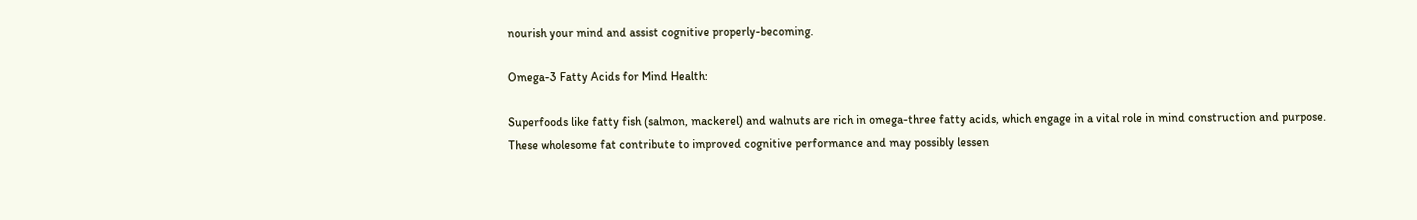nourish your mind and assist cognitive properly-becoming.

Omega-3 Fatty Acids for Mind Health:

Superfoods like fatty fish (salmon, mackerel) and walnuts are rich in omega-three fatty acids, which engage in a vital role in mind construction and purpose. These wholesome fat contribute to improved cognitive performance and may possibly lessen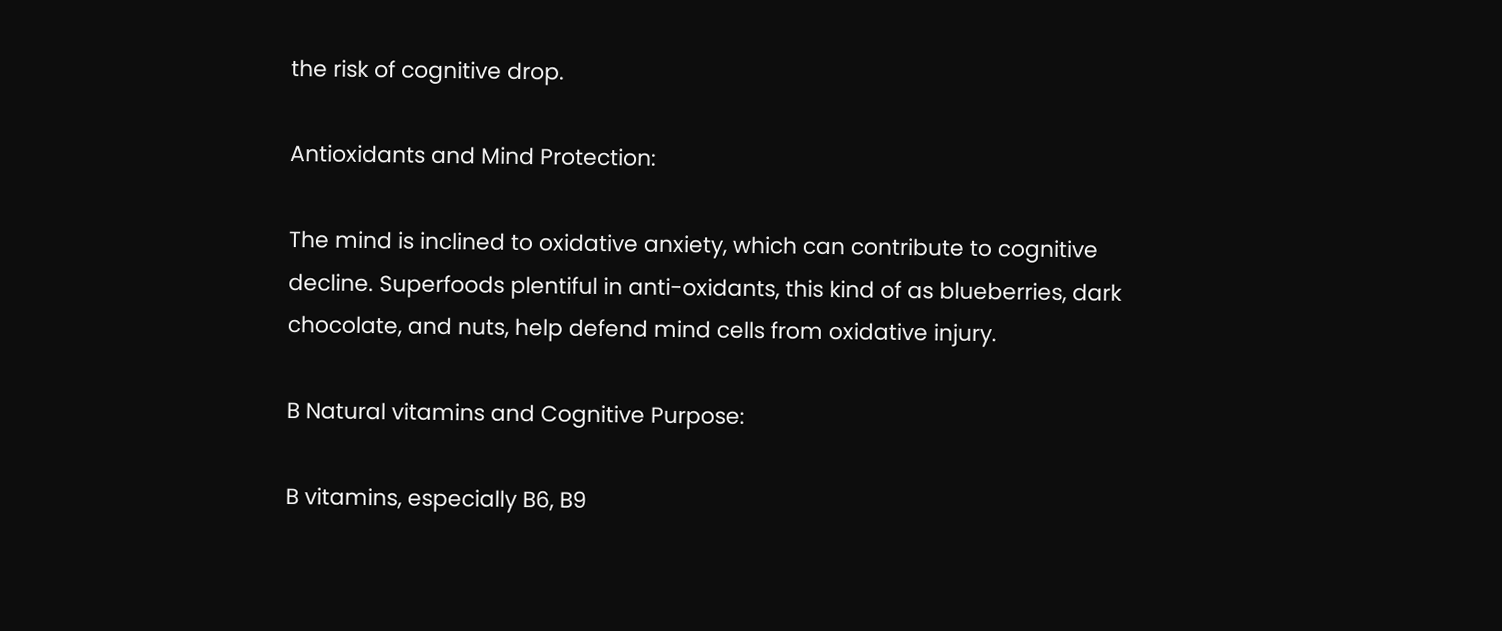the risk of cognitive drop.

Antioxidants and Mind Protection:

The mind is inclined to oxidative anxiety, which can contribute to cognitive decline. Superfoods plentiful in anti-oxidants, this kind of as blueberries, dark chocolate, and nuts, help defend mind cells from oxidative injury.

B Natural vitamins and Cognitive Purpose:

B vitamins, especially B6, B9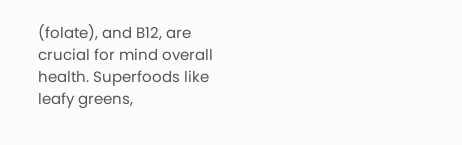(folate), and B12, are crucial for mind overall health. Superfoods like leafy greens,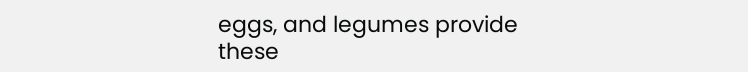eggs, and legumes provide these